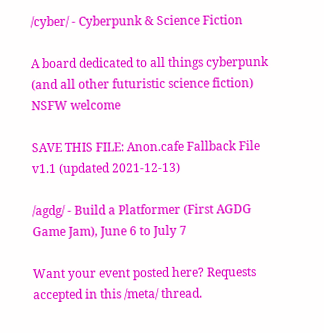/cyber/ - Cyberpunk & Science Fiction

A board dedicated to all things cyberpunk (and all other futuristic science fiction) NSFW welcome

SAVE THIS FILE: Anon.cafe Fallback File v1.1 (updated 2021-12-13)

/agdg/ - Build a Platformer (First AGDG Game Jam), June 6 to July 7

Want your event posted here? Requests accepted in this /meta/ thread.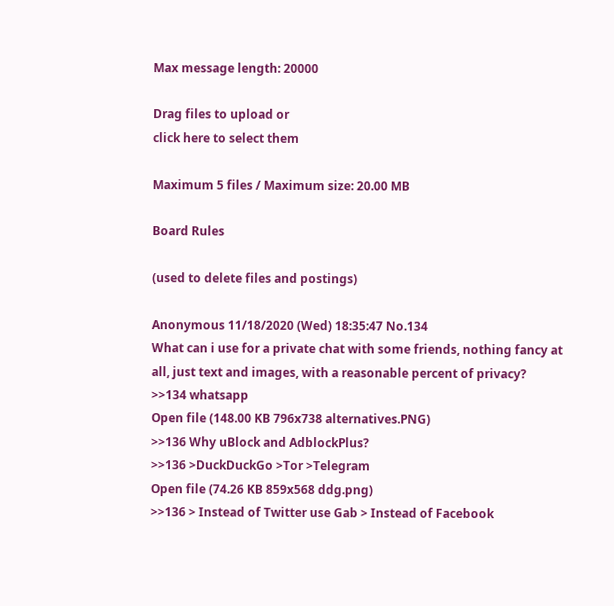Max message length: 20000

Drag files to upload or
click here to select them

Maximum 5 files / Maximum size: 20.00 MB

Board Rules

(used to delete files and postings)

Anonymous 11/18/2020 (Wed) 18:35:47 No.134
What can i use for a private chat with some friends, nothing fancy at all, just text and images, with a reasonable percent of privacy?
>>134 whatsapp
Open file (148.00 KB 796x738 alternatives.PNG)
>>136 Why uBlock and AdblockPlus?
>>136 >DuckDuckGo >Tor >Telegram
Open file (74.26 KB 859x568 ddg.png)
>>136 > Instead of Twitter use Gab > Instead of Facebook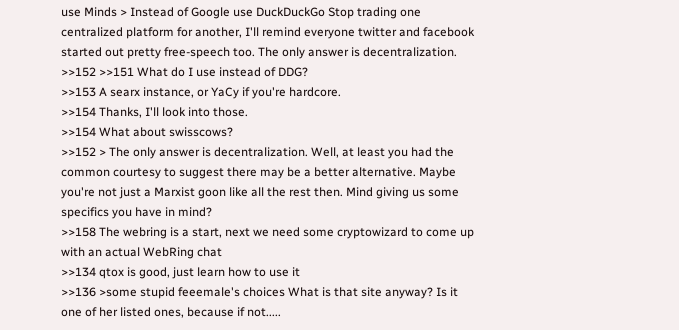use Minds > Instead of Google use DuckDuckGo Stop trading one centralized platform for another, I'll remind everyone twitter and facebook started out pretty free-speech too. The only answer is decentralization.
>>152 >>151 What do I use instead of DDG?
>>153 A searx instance, or YaCy if you're hardcore.
>>154 Thanks, I'll look into those.
>>154 What about swisscows?
>>152 > The only answer is decentralization. Well, at least you had the common courtesy to suggest there may be a better alternative. Maybe you're not just a Marxist goon like all the rest then. Mind giving us some specifics you have in mind?
>>158 The webring is a start, next we need some cryptowizard to come up with an actual WebRing chat
>>134 qtox is good, just learn how to use it
>>136 >some stupid feeemale's choices What is that site anyway? Is it one of her listed ones, because if not.....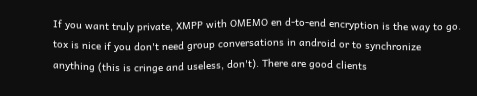If you want truly private, XMPP with OMEMO en d-to-end encryption is the way to go.
tox is nice if you don't need group conversations in android or to synchronize anything (this is cringe and useless, don't). There are good clients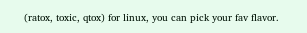(ratox, toxic, qtox) for linux, you can pick your fav flavor.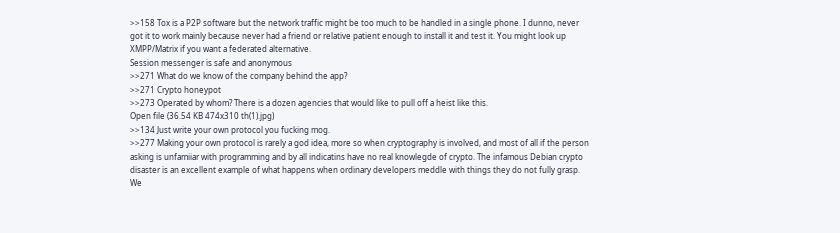>>158 Tox is a P2P software but the network traffic might be too much to be handled in a single phone. I dunno, never got it to work mainly because never had a friend or relative patient enough to install it and test it. You might look up XMPP/Matrix if you want a federated alternative.
Session messenger is safe and anonymous
>>271 What do we know of the company behind the app?
>>271 Crypto honeypot
>>273 Operated by whom? There is a dozen agencies that would like to pull off a heist like this.
Open file (36.54 KB 474x310 th(1).jpg)
>>134 Just write your own protocol you fucking mog.
>>277 Making your own protocol is rarely a god idea, more so when cryptography is involved, and most of all if the person asking is unfamiiar with programming and by all indicatins have no real knowlegde of crypto. The infamous Debian crypto disaster is an excellent example of what happens when ordinary developers meddle with things they do not fully grasp. We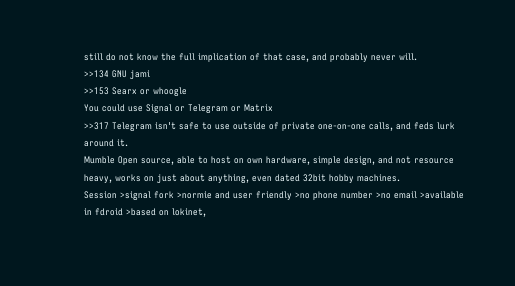still do not know the full implication of that case, and probably never will.
>>134 GNU jami
>>153 Searx or whoogle
You could use Signal or Telegram or Matrix
>>317 Telegram isn't safe to use outside of private one-on-one calls, and feds lurk around it.
Mumble Open source, able to host on own hardware, simple design, and not resource heavy, works on just about anything, even dated 32bit hobby machines.
Session >signal fork >normie and user friendly >no phone number >no email >available in fdroid >based on lokinet,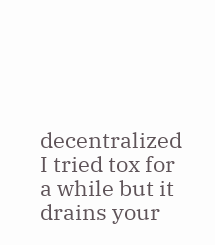decentralized I tried tox for a while but it drains your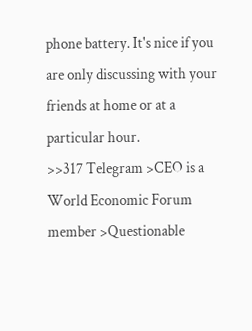phone battery. It's nice if you are only discussing with your friends at home or at a particular hour.
>>317 Telegram >CEO is a World Economic Forum member >Questionable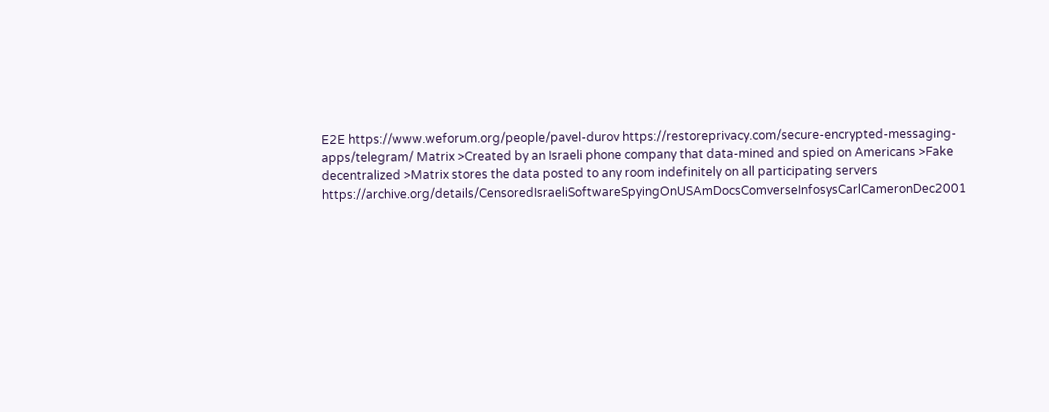E2E https://www.weforum.org/people/pavel-durov https://restoreprivacy.com/secure-encrypted-messaging-apps/telegram/ Matrix >Created by an Israeli phone company that data-mined and spied on Americans >Fake decentralized >Matrix stores the data posted to any room indefinitely on all participating servers https://archive.org/details/CensoredIsraeliSoftwareSpyingOnUSAmDocsComverseInfosysCarlCameronDec2001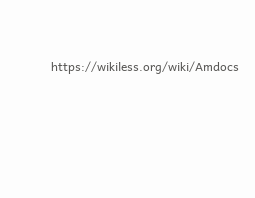https://wikiless.org/wiki/Amdocs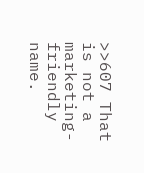>>607 That is not a marketing-friendly name.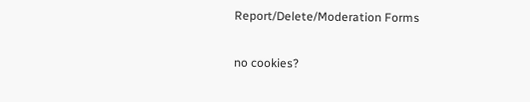Report/Delete/Moderation Forms

no cookies?